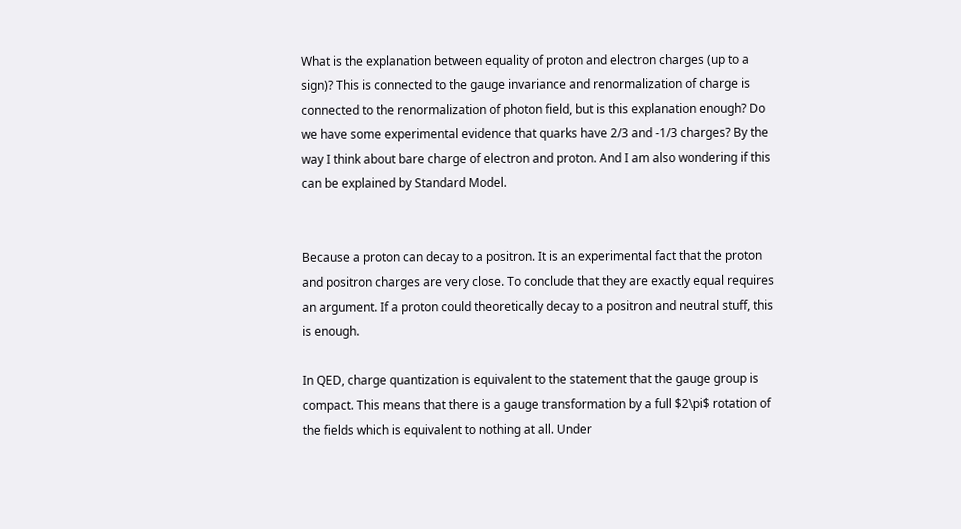What is the explanation between equality of proton and electron charges (up to a sign)? This is connected to the gauge invariance and renormalization of charge is connected to the renormalization of photon field, but is this explanation enough? Do we have some experimental evidence that quarks have 2/3 and -1/3 charges? By the way I think about bare charge of electron and proton. And I am also wondering if this can be explained by Standard Model.


Because a proton can decay to a positron. It is an experimental fact that the proton and positron charges are very close. To conclude that they are exactly equal requires an argument. If a proton could theoretically decay to a positron and neutral stuff, this is enough.

In QED, charge quantization is equivalent to the statement that the gauge group is compact. This means that there is a gauge transformation by a full $2\pi$ rotation of the fields which is equivalent to nothing at all. Under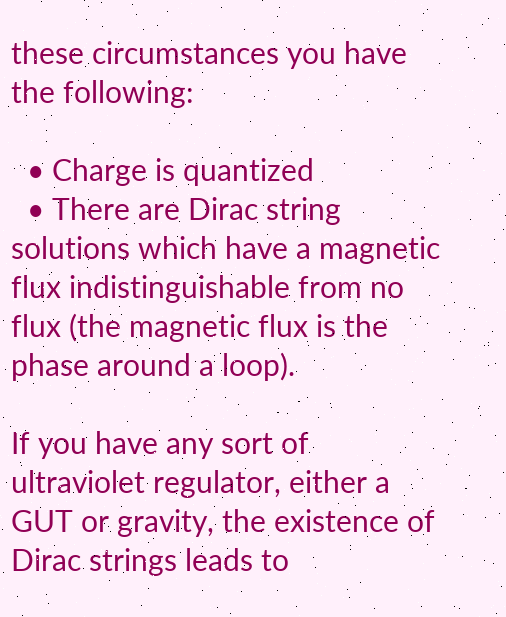these circumstances you have the following:

  • Charge is quantized
  • There are Dirac string solutions which have a magnetic flux indistinguishable from no flux (the magnetic flux is the phase around a loop).

If you have any sort of ultraviolet regulator, either a GUT or gravity, the existence of Dirac strings leads to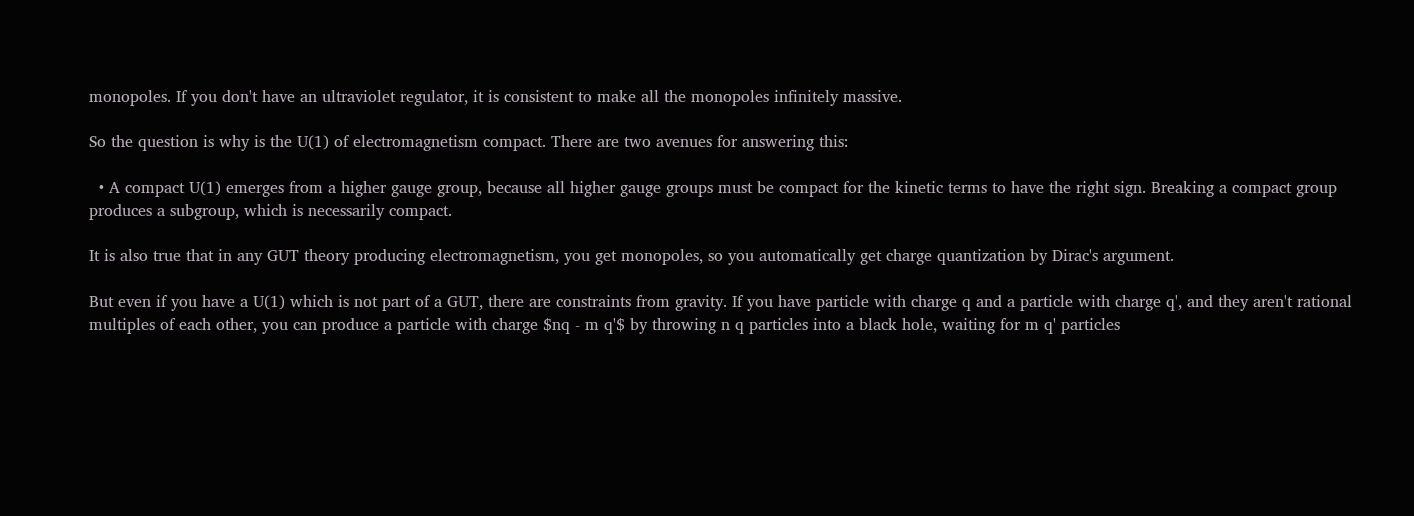monopoles. If you don't have an ultraviolet regulator, it is consistent to make all the monopoles infinitely massive.

So the question is why is the U(1) of electromagnetism compact. There are two avenues for answering this:

  • A compact U(1) emerges from a higher gauge group, because all higher gauge groups must be compact for the kinetic terms to have the right sign. Breaking a compact group produces a subgroup, which is necessarily compact.

It is also true that in any GUT theory producing electromagnetism, you get monopoles, so you automatically get charge quantization by Dirac's argument.

But even if you have a U(1) which is not part of a GUT, there are constraints from gravity. If you have particle with charge q and a particle with charge q', and they aren't rational multiples of each other, you can produce a particle with charge $nq - m q'$ by throwing n q particles into a black hole, waiting for m q' particles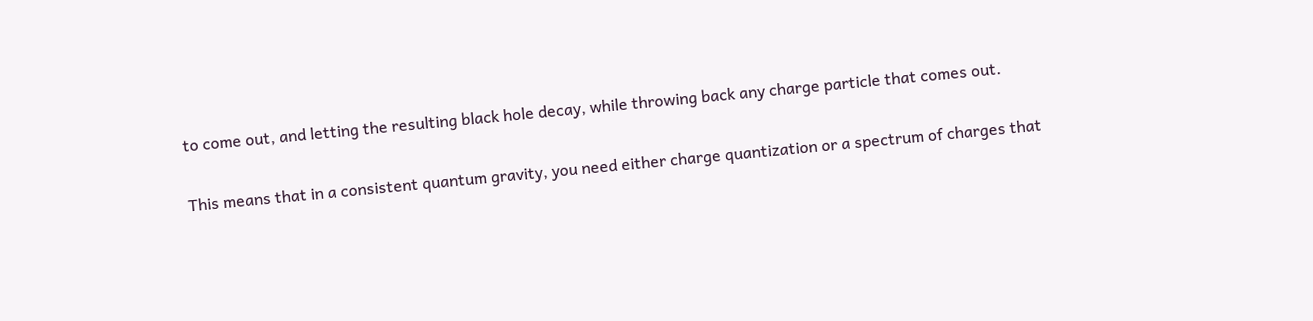to come out, and letting the resulting black hole decay, while throwing back any charge particle that comes out.

This means that in a consistent quantum gravity, you need either charge quantization or a spectrum of charges that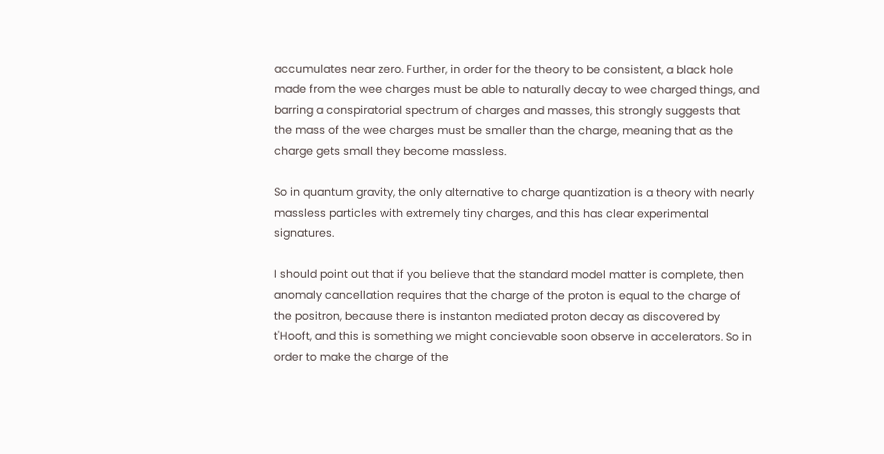accumulates near zero. Further, in order for the theory to be consistent, a black hole made from the wee charges must be able to naturally decay to wee charged things, and barring a conspiratorial spectrum of charges and masses, this strongly suggests that the mass of the wee charges must be smaller than the charge, meaning that as the charge gets small they become massless.

So in quantum gravity, the only alternative to charge quantization is a theory with nearly massless particles with extremely tiny charges, and this has clear experimental signatures.

I should point out that if you believe that the standard model matter is complete, then anomaly cancellation requires that the charge of the proton is equal to the charge of the positron, because there is instanton mediated proton decay as discovered by t'Hooft, and this is something we might concievable soon observe in accelerators. So in order to make the charge of the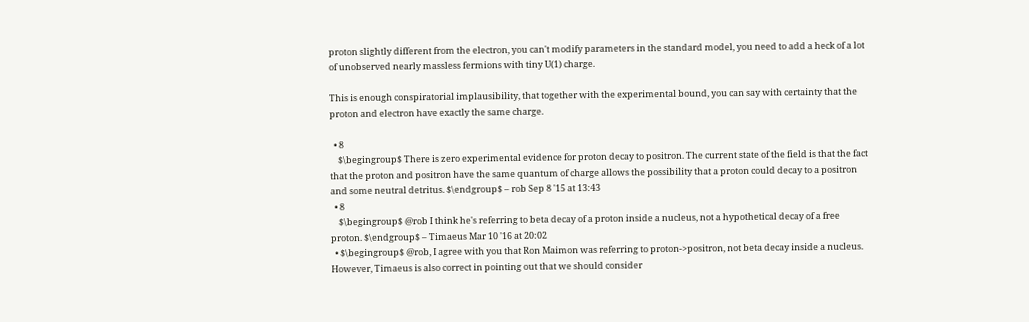proton slightly different from the electron, you can't modify parameters in the standard model, you need to add a heck of a lot of unobserved nearly massless fermions with tiny U(1) charge.

This is enough conspiratorial implausibility, that together with the experimental bound, you can say with certainty that the proton and electron have exactly the same charge.

  • 8
    $\begingroup$ There is zero experimental evidence for proton decay to positron. The current state of the field is that the fact that the proton and positron have the same quantum of charge allows the possibility that a proton could decay to a positron and some neutral detritus. $\endgroup$ – rob Sep 8 '15 at 13:43
  • 8
    $\begingroup$ @rob I think he's referring to beta decay of a proton inside a nucleus, not a hypothetical decay of a free proton. $\endgroup$ – Timaeus Mar 10 '16 at 20:02
  • $\begingroup$ @rob, I agree with you that Ron Maimon was referring to proton->positron, not beta decay inside a nucleus. However, Timaeus is also correct in pointing out that we should consider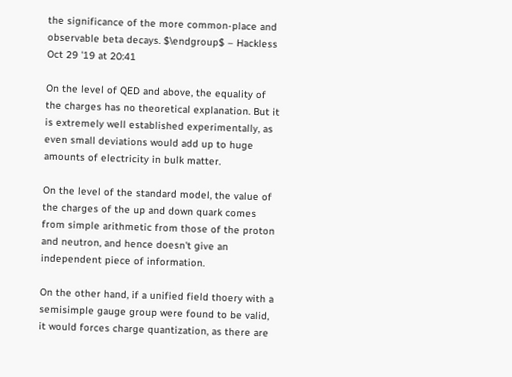the significance of the more common-place and observable beta decays. $\endgroup$ – Hackless Oct 29 '19 at 20:41

On the level of QED and above, the equality of the charges has no theoretical explanation. But it is extremely well established experimentally, as even small deviations would add up to huge amounts of electricity in bulk matter.

On the level of the standard model, the value of the charges of the up and down quark comes from simple arithmetic from those of the proton and neutron, and hence doesn't give an independent piece of information.

On the other hand, if a unified field thoery with a semisimple gauge group were found to be valid, it would forces charge quantization, as there are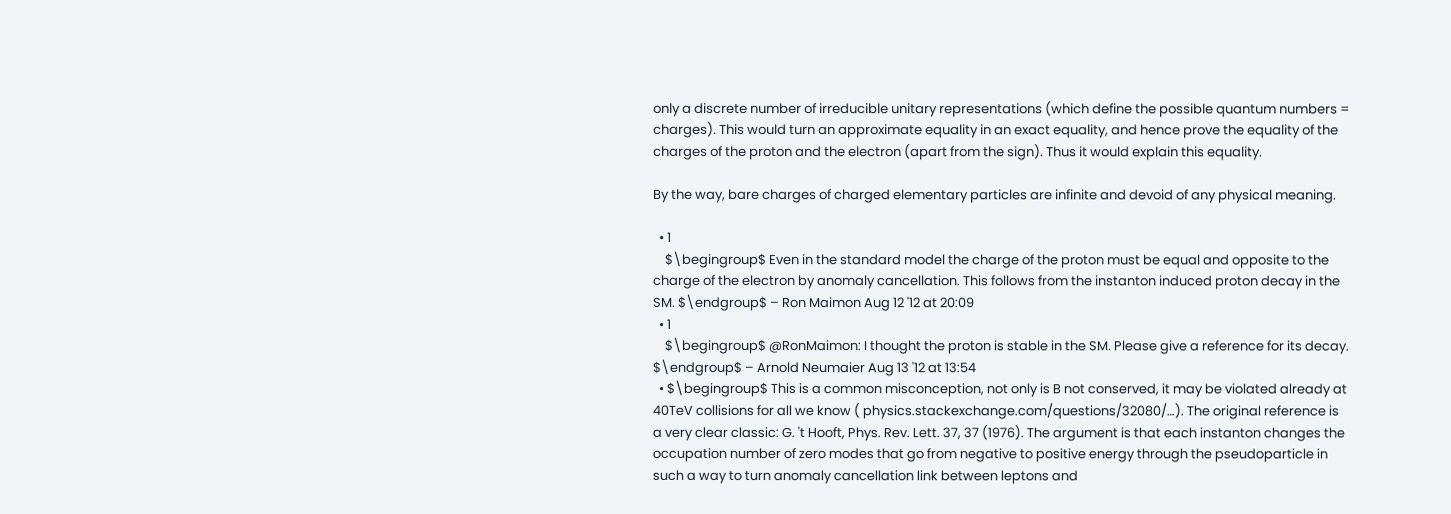only a discrete number of irreducible unitary representations (which define the possible quantum numbers = charges). This would turn an approximate equality in an exact equality, and hence prove the equality of the charges of the proton and the electron (apart from the sign). Thus it would explain this equality.

By the way, bare charges of charged elementary particles are infinite and devoid of any physical meaning.

  • 1
    $\begingroup$ Even in the standard model the charge of the proton must be equal and opposite to the charge of the electron by anomaly cancellation. This follows from the instanton induced proton decay in the SM. $\endgroup$ – Ron Maimon Aug 12 '12 at 20:09
  • 1
    $\begingroup$ @RonMaimon: I thought the proton is stable in the SM. Please give a reference for its decay. $\endgroup$ – Arnold Neumaier Aug 13 '12 at 13:54
  • $\begingroup$ This is a common misconception, not only is B not conserved, it may be violated already at 40TeV collisions for all we know ( physics.stackexchange.com/questions/32080/…). The original reference is a very clear classic: G. 't Hooft, Phys. Rev. Lett. 37, 37 (1976). The argument is that each instanton changes the occupation number of zero modes that go from negative to positive energy through the pseudoparticle in such a way to turn anomaly cancellation link between leptons and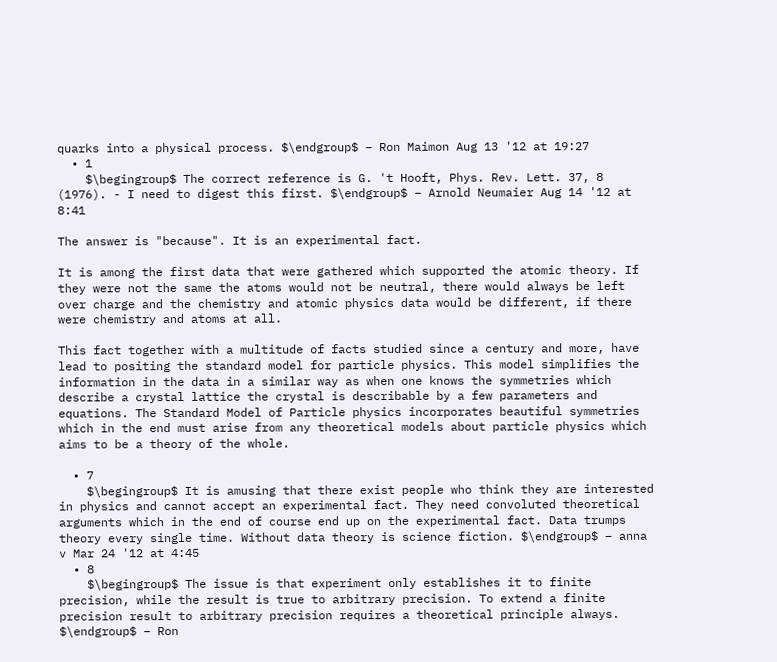quarks into a physical process. $\endgroup$ – Ron Maimon Aug 13 '12 at 19:27
  • 1
    $\begingroup$ The correct reference is G. 't Hooft, Phys. Rev. Lett. 37, 8 (1976). - I need to digest this first. $\endgroup$ – Arnold Neumaier Aug 14 '12 at 8:41

The answer is "because". It is an experimental fact.

It is among the first data that were gathered which supported the atomic theory. If they were not the same the atoms would not be neutral, there would always be left over charge and the chemistry and atomic physics data would be different, if there were chemistry and atoms at all.

This fact together with a multitude of facts studied since a century and more, have lead to positing the standard model for particle physics. This model simplifies the information in the data in a similar way as when one knows the symmetries which describe a crystal lattice the crystal is describable by a few parameters and equations. The Standard Model of Particle physics incorporates beautiful symmetries which in the end must arise from any theoretical models about particle physics which aims to be a theory of the whole.

  • 7
    $\begingroup$ It is amusing that there exist people who think they are interested in physics and cannot accept an experimental fact. They need convoluted theoretical arguments which in the end of course end up on the experimental fact. Data trumps theory every single time. Without data theory is science fiction. $\endgroup$ – anna v Mar 24 '12 at 4:45
  • 8
    $\begingroup$ The issue is that experiment only establishes it to finite precision, while the result is true to arbitrary precision. To extend a finite precision result to arbitrary precision requires a theoretical principle always. $\endgroup$ – Ron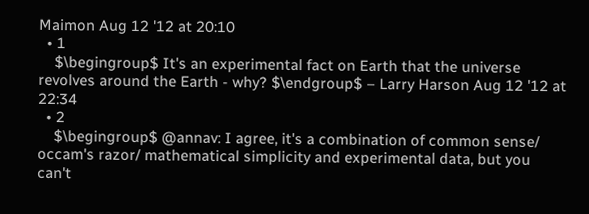Maimon Aug 12 '12 at 20:10
  • 1
    $\begingroup$ It's an experimental fact on Earth that the universe revolves around the Earth - why? $\endgroup$ – Larry Harson Aug 12 '12 at 22:34
  • 2
    $\begingroup$ @annav: I agree, it's a combination of common sense/ occam's razor/ mathematical simplicity and experimental data, but you can't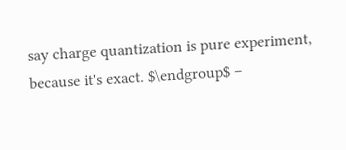say charge quantization is pure experiment, because it's exact. $\endgroup$ –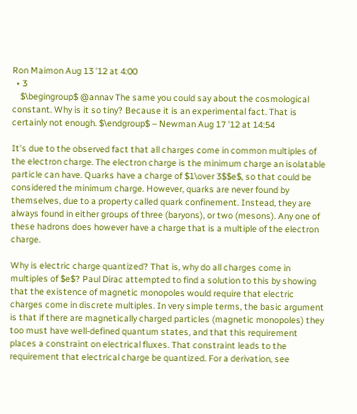Ron Maimon Aug 13 '12 at 4:00
  • 3
    $\begingroup$ @annav The same you could say about the cosmological constant. Why is it so tiny? Because it is an experimental fact. That is certainly not enough. $\endgroup$ – Newman Aug 17 '12 at 14:54

It's due to the observed fact that all charges come in common multiples of the electron charge. The electron charge is the minimum charge an isolatable particle can have. Quarks have a charge of $1\over 3$$e$, so that could be considered the minimum charge. However, quarks are never found by themselves, due to a property called quark confinement. Instead, they are always found in either groups of three (baryons), or two (mesons). Any one of these hadrons does however have a charge that is a multiple of the electron charge.

Why is electric charge quantized? That is, why do all charges come in multiples of $e$? Paul Dirac attempted to find a solution to this by showing that the existence of magnetic monopoles would require that electric charges come in discrete multiples. In very simple terms, the basic argument is that if there are magnetically charged particles (magnetic monopoles) they too must have well-defined quantum states, and that this requirement places a constraint on electrical fluxes. That constraint leads to the requirement that electrical charge be quantized. For a derivation, see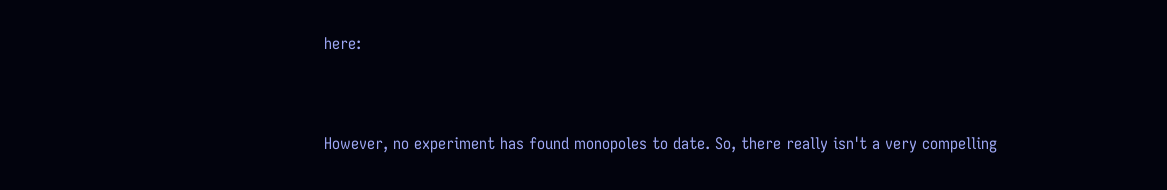here:


However, no experiment has found monopoles to date. So, there really isn't a very compelling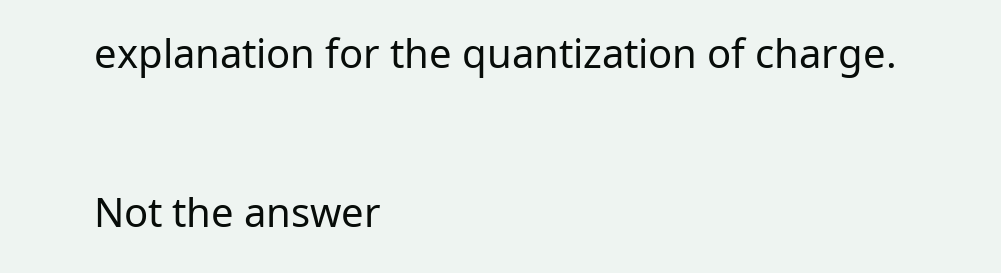explanation for the quantization of charge.


Not the answer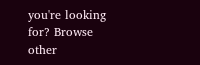you're looking for? Browse other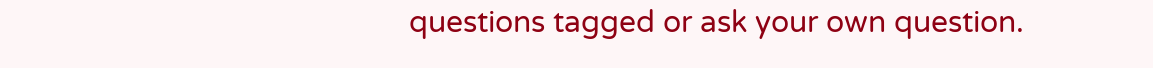questions tagged or ask your own question.